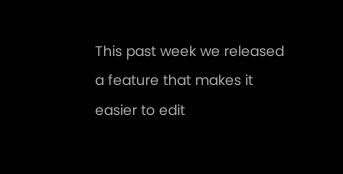This past week we released a feature that makes it easier to edit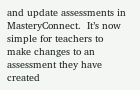and update assessments in MasteryConnect.  It’s now simple for teachers to make changes to an assessment they have created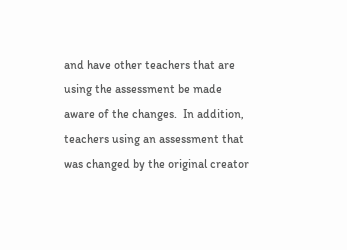and have other teachers that are using the assessment be made aware of the changes.  In addition, teachers using an assessment that was changed by the original creator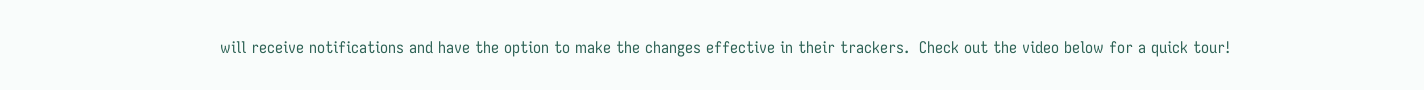will receive notifications and have the option to make the changes effective in their trackers.  Check out the video below for a quick tour!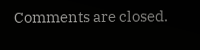Comments are closed.